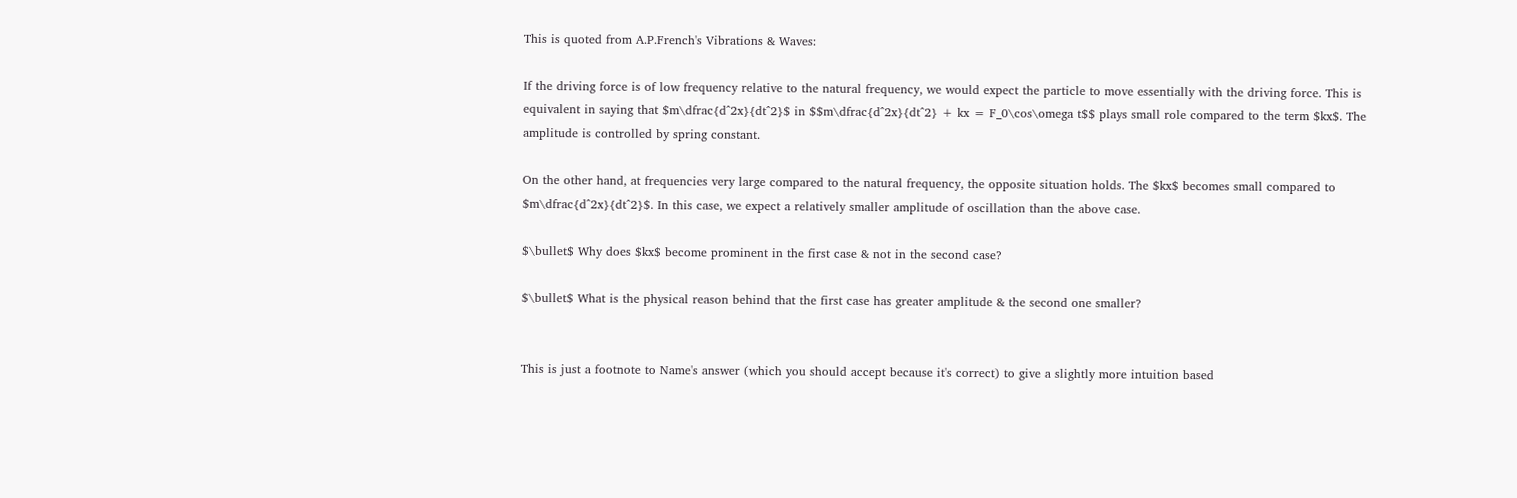This is quoted from A.P.French's Vibrations & Waves:

If the driving force is of low frequency relative to the natural frequency, we would expect the particle to move essentially with the driving force. This is equivalent in saying that $m\dfrac{d^2x}{dt^2}$ in $$m\dfrac{d^2x}{dt^2} + kx = F_0\cos\omega t$$ plays small role compared to the term $kx$. The amplitude is controlled by spring constant.

On the other hand, at frequencies very large compared to the natural frequency, the opposite situation holds. The $kx$ becomes small compared to $m\dfrac{d^2x}{dt^2}$. In this case, we expect a relatively smaller amplitude of oscillation than the above case.

$\bullet$ Why does $kx$ become prominent in the first case & not in the second case?

$\bullet$ What is the physical reason behind that the first case has greater amplitude & the second one smaller?


This is just a footnote to Name's answer (which you should accept because it's correct) to give a slightly more intuition based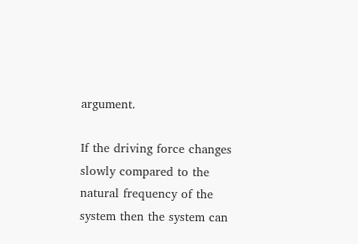argument.

If the driving force changes slowly compared to the natural frequency of the system then the system can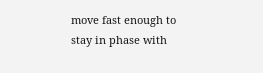move fast enough to stay in phase with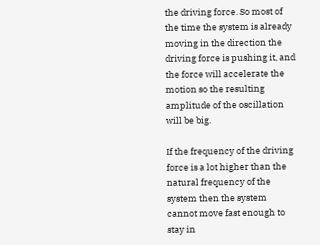the driving force. So most of the time the system is already moving in the direction the driving force is pushing it, and the force will accelerate the motion so the resulting amplitude of the oscillation will be big.

If the frequency of the driving force is a lot higher than the natural frequency of the system then the system cannot move fast enough to stay in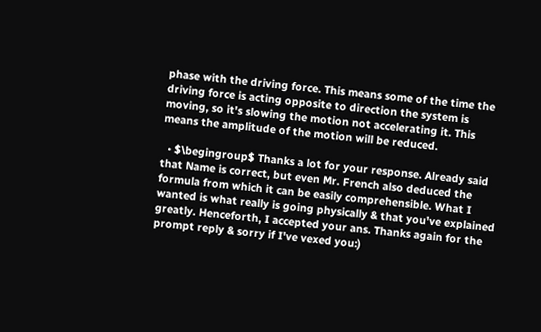phase with the driving force. This means some of the time the driving force is acting opposite to direction the system is moving, so it's slowing the motion not accelerating it. This means the amplitude of the motion will be reduced.

  • $\begingroup$ Thanks a lot for your response. Already said that Name is correct, but even Mr. French also deduced the formula from which it can be easily comprehensible. What I wanted is what really is going physically & that you've explained greatly. Henceforth, I accepted your ans. Thanks again for the prompt reply & sorry if I've vexed you:)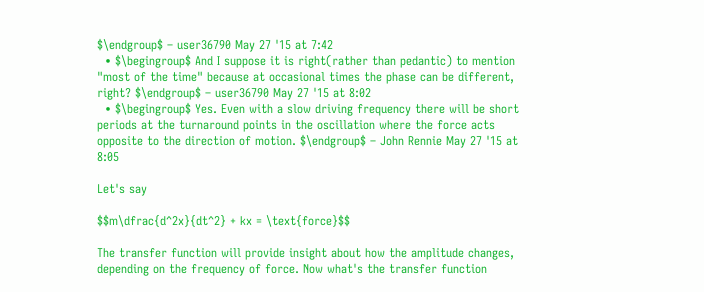$\endgroup$ – user36790 May 27 '15 at 7:42
  • $\begingroup$ And I suppose it is right(rather than pedantic) to mention "most of the time" because at occasional times the phase can be different, right? $\endgroup$ – user36790 May 27 '15 at 8:02
  • $\begingroup$ Yes. Even with a slow driving frequency there will be short periods at the turnaround points in the oscillation where the force acts opposite to the direction of motion. $\endgroup$ – John Rennie May 27 '15 at 8:05

Let's say

$$m\dfrac{d^2x}{dt^2} + kx = \text{force}$$

The transfer function will provide insight about how the amplitude changes, depending on the frequency of force. Now what's the transfer function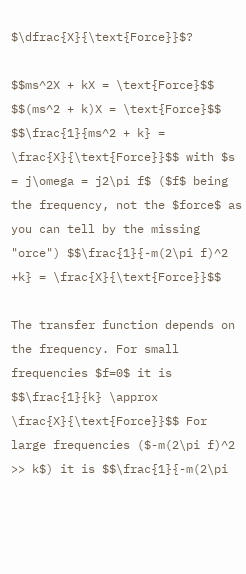$\dfrac{X}{\text{Force}}$?

$$ms^2X + kX = \text{Force}$$ $$(ms^2 + k)X = \text{Force}$$ $$\frac{1}{ms^2 + k} = \frac{X}{\text{Force}}$$ with $s = j\omega = j2\pi f$ ($f$ being the frequency, not the $force$ as you can tell by the missing "orce") $$\frac{1}{-m(2\pi f)^2 +k} = \frac{X}{\text{Force}}$$

The transfer function depends on the frequency. For small frequencies $f=0$ it is $$\frac{1}{k} \approx \frac{X}{\text{Force}}$$ For large frequencies ($-m(2\pi f)^2 >> k$) it is $$\frac{1}{-m(2\pi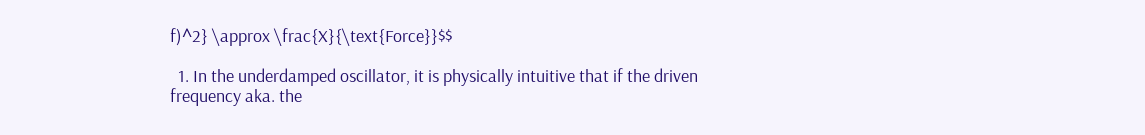f)^2} \approx \frac{X}{\text{Force}}$$

  1. In the underdamped oscillator, it is physically intuitive that if the driven frequency aka. the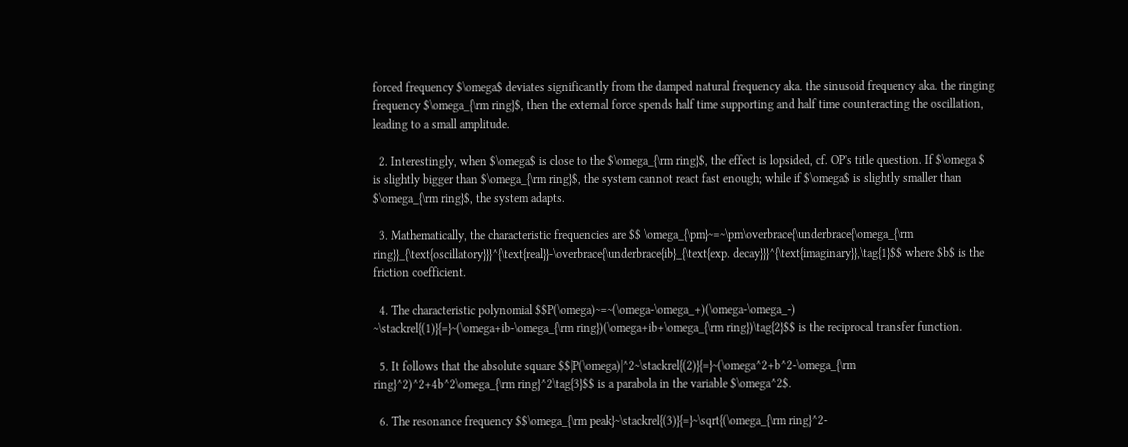forced frequency $\omega$ deviates significantly from the damped natural frequency aka. the sinusoid frequency aka. the ringing frequency $\omega_{\rm ring}$, then the external force spends half time supporting and half time counteracting the oscillation, leading to a small amplitude.

  2. Interestingly, when $\omega$ is close to the $\omega_{\rm ring}$, the effect is lopsided, cf. OP's title question. If $\omega $ is slightly bigger than $\omega_{\rm ring}$, the system cannot react fast enough; while if $\omega$ is slightly smaller than $\omega_{\rm ring}$, the system adapts.

  3. Mathematically, the characteristic frequencies are $$ \omega_{\pm}~=~\pm\overbrace{\underbrace{\omega_{\rm ring}}_{\text{oscillatory}}}^{\text{real}}-\overbrace{\underbrace{ib}_{\text{exp. decay}}}^{\text{imaginary}},\tag{1}$$ where $b$ is the friction coefficient.

  4. The characteristic polynomial $$P(\omega)~=~(\omega-\omega_+)(\omega-\omega_-) ~\stackrel{(1)}{=}~(\omega+ib-\omega_{\rm ring})(\omega+ib+\omega_{\rm ring})\tag{2}$$ is the reciprocal transfer function.

  5. It follows that the absolute square $$|P(\omega)|^2~\stackrel{(2)}{=}~(\omega^2+b^2-\omega_{\rm ring}^2)^2+4b^2\omega_{\rm ring}^2\tag{3}$$ is a parabola in the variable $\omega^2$.

  6. The resonance frequency $$\omega_{\rm peak}~\stackrel{(3)}{=}~\sqrt{(\omega_{\rm ring}^2-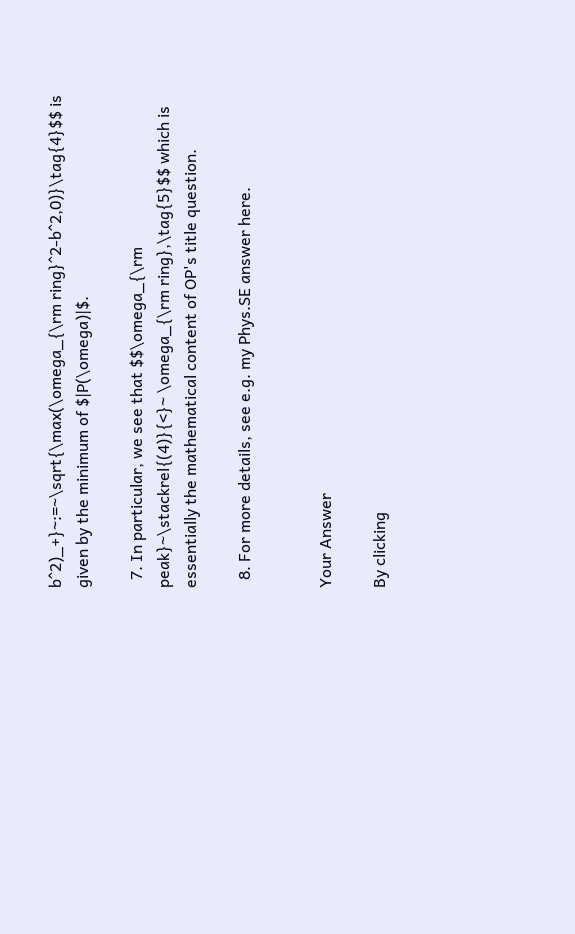b^2)_+}~:=~\sqrt{\max(\omega_{\rm ring}^2-b^2,0)}\tag{4}$$ is given by the minimum of $|P(\omega)|$.

  7. In particular, we see that $$\omega_{\rm peak}~\stackrel{(4)}{<}~ \omega_{\rm ring},\tag{5}$$ which is essentially the mathematical content of OP's title question.

  8. For more details, see e.g. my Phys.SE answer here.


Your Answer

By clicking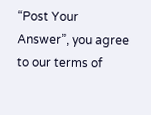“Post Your Answer”, you agree to our terms of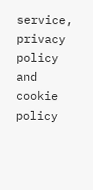service, privacy policy and cookie policy